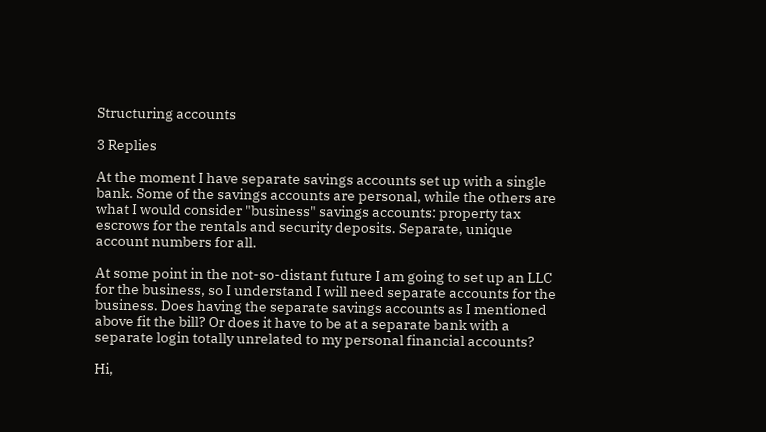Structuring accounts

3 Replies

At the moment I have separate savings accounts set up with a single bank. Some of the savings accounts are personal, while the others are what I would consider "business" savings accounts: property tax escrows for the rentals and security deposits. Separate, unique account numbers for all.

At some point in the not-so-distant future I am going to set up an LLC for the business, so I understand I will need separate accounts for the business. Does having the separate savings accounts as I mentioned above fit the bill? Or does it have to be at a separate bank with a separate login totally unrelated to my personal financial accounts?

Hi,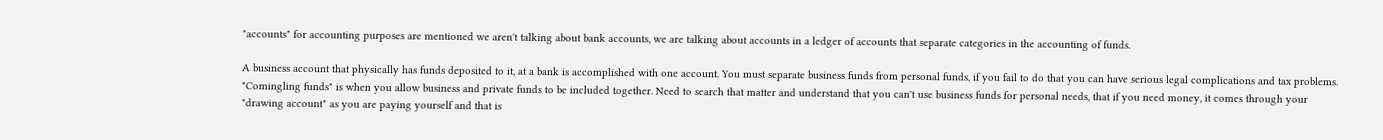"accounts" for accounting purposes are mentioned we aren't talking about bank accounts, we are talking about accounts in a ledger of accounts that separate categories in the accounting of funds.

A business account that physically has funds deposited to it, at a bank is accomplished with one account. You must separate business funds from personal funds, if you fail to do that you can have serious legal complications and tax problems. "Comingling funds" is when you allow business and private funds to be included together. Need to search that matter and understand that you can't use business funds for personal needs, that if you need money, it comes through your "drawing account" as you are paying yourself and that is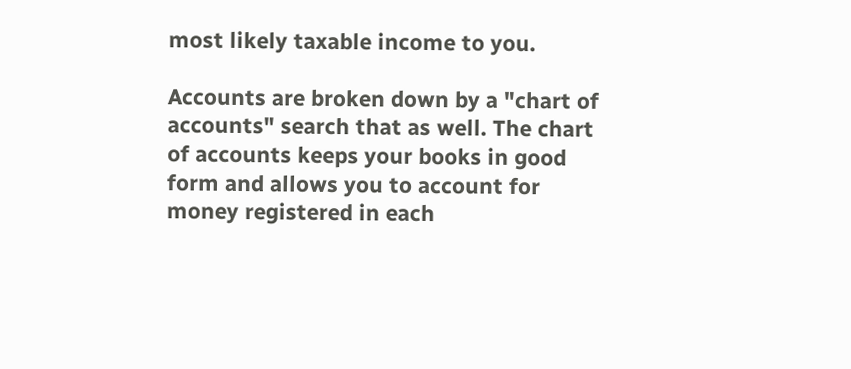most likely taxable income to you.

Accounts are broken down by a "chart of accounts" search that as well. The chart of accounts keeps your books in good form and allows you to account for money registered in each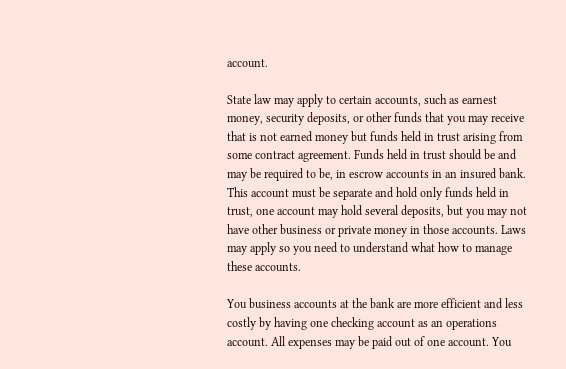account.

State law may apply to certain accounts, such as earnest money, security deposits, or other funds that you may receive that is not earned money but funds held in trust arising from some contract agreement. Funds held in trust should be and may be required to be, in escrow accounts in an insured bank. This account must be separate and hold only funds held in trust, one account may hold several deposits, but you may not have other business or private money in those accounts. Laws may apply so you need to understand what how to manage these accounts.

You business accounts at the bank are more efficient and less costly by having one checking account as an operations account. All expenses may be paid out of one account. You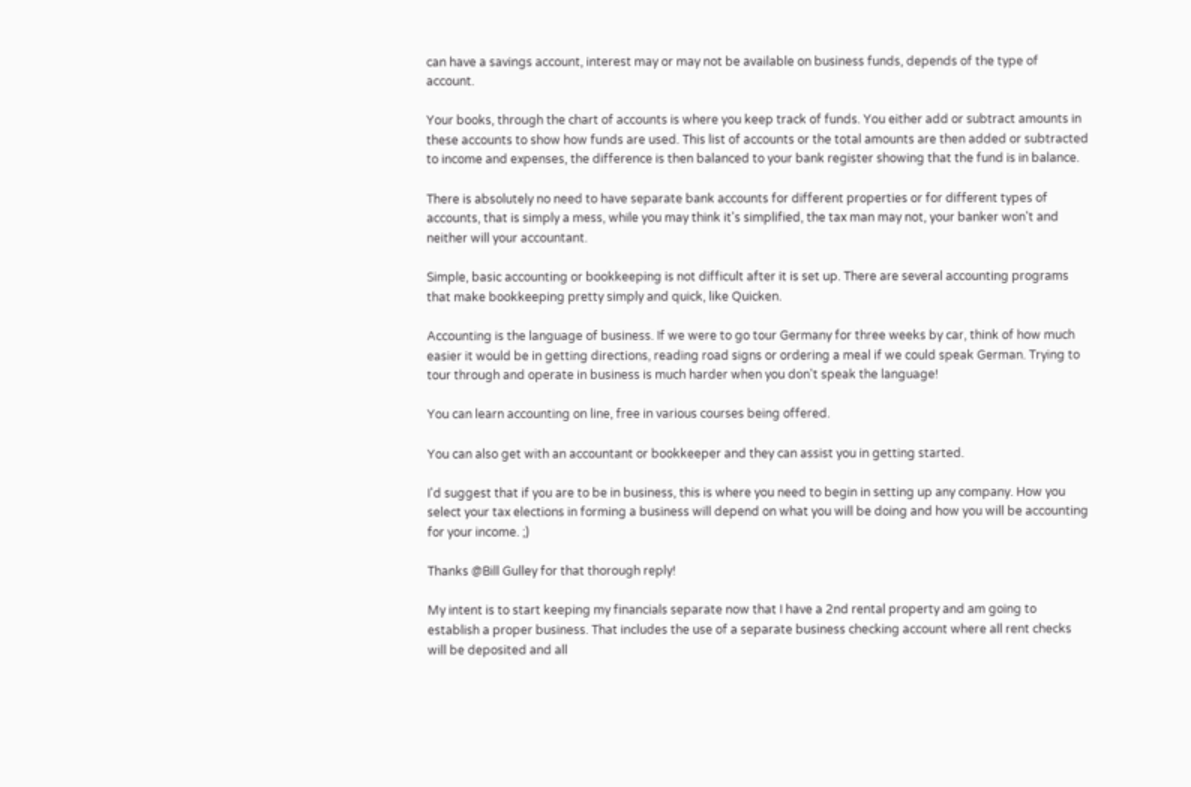can have a savings account, interest may or may not be available on business funds, depends of the type of account.

Your books, through the chart of accounts is where you keep track of funds. You either add or subtract amounts in these accounts to show how funds are used. This list of accounts or the total amounts are then added or subtracted to income and expenses, the difference is then balanced to your bank register showing that the fund is in balance.

There is absolutely no need to have separate bank accounts for different properties or for different types of accounts, that is simply a mess, while you may think it's simplified, the tax man may not, your banker won't and neither will your accountant.

Simple, basic accounting or bookkeeping is not difficult after it is set up. There are several accounting programs that make bookkeeping pretty simply and quick, like Quicken.

Accounting is the language of business. If we were to go tour Germany for three weeks by car, think of how much easier it would be in getting directions, reading road signs or ordering a meal if we could speak German. Trying to tour through and operate in business is much harder when you don't speak the language!

You can learn accounting on line, free in various courses being offered.

You can also get with an accountant or bookkeeper and they can assist you in getting started.

I'd suggest that if you are to be in business, this is where you need to begin in setting up any company. How you select your tax elections in forming a business will depend on what you will be doing and how you will be accounting for your income. ;)

Thanks @Bill Gulley for that thorough reply!

My intent is to start keeping my financials separate now that I have a 2nd rental property and am going to establish a proper business. That includes the use of a separate business checking account where all rent checks will be deposited and all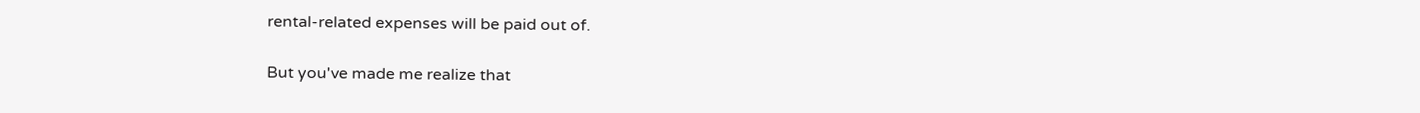rental-related expenses will be paid out of.

But you've made me realize that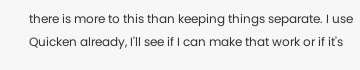there is more to this than keeping things separate. I use Quicken already, I'll see if I can make that work or if it's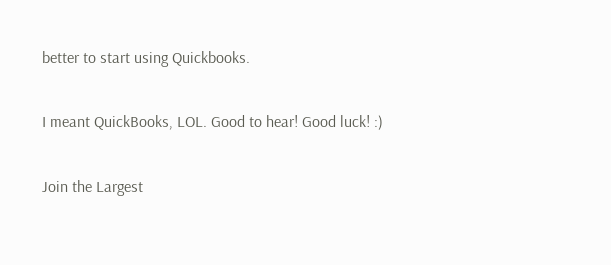better to start using Quickbooks.

I meant QuickBooks, LOL. Good to hear! Good luck! :)

Join the Largest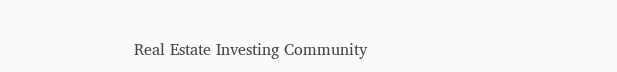Real Estate Investing Community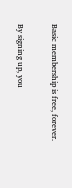Basic membership is free, forever.

By signing up, you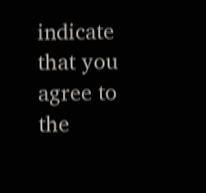indicate that you agree to the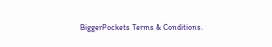BiggerPockets Terms & Conditions.